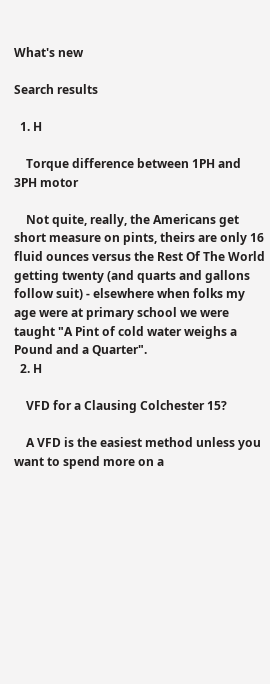What's new

Search results

  1. H

    Torque difference between 1PH and 3PH motor

    Not quite, really, the Americans get short measure on pints, theirs are only 16 fluid ounces versus the Rest Of The World getting twenty (and quarts and gallons follow suit) - elsewhere when folks my age were at primary school we were taught "A Pint of cold water weighs a Pound and a Quarter".
  2. H

    VFD for a Clausing Colchester 15?

    A VFD is the easiest method unless you want to spend more on a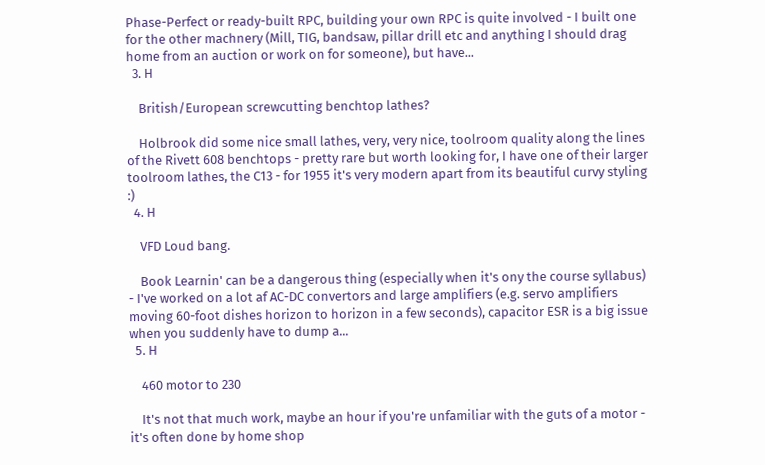Phase-Perfect or ready-built RPC, building your own RPC is quite involved - I built one for the other machnery (Mill, TIG, bandsaw, pillar drill etc and anything I should drag home from an auction or work on for someone), but have...
  3. H

    British/European screwcutting benchtop lathes?

    Holbrook did some nice small lathes, very, very nice, toolroom quality along the lines of the Rivett 608 benchtops - pretty rare but worth looking for, I have one of their larger toolroom lathes, the C13 - for 1955 it's very modern apart from its beautiful curvy styling :)
  4. H

    VFD Loud bang.

    Book Learnin' can be a dangerous thing (especially when it's ony the course syllabus) - I've worked on a lot af AC-DC convertors and large amplifiers (e.g. servo amplifiers moving 60-foot dishes horizon to horizon in a few seconds), capacitor ESR is a big issue when you suddenly have to dump a...
  5. H

    460 motor to 230

    It's not that much work, maybe an hour if you're unfamiliar with the guts of a motor - it's often done by home shop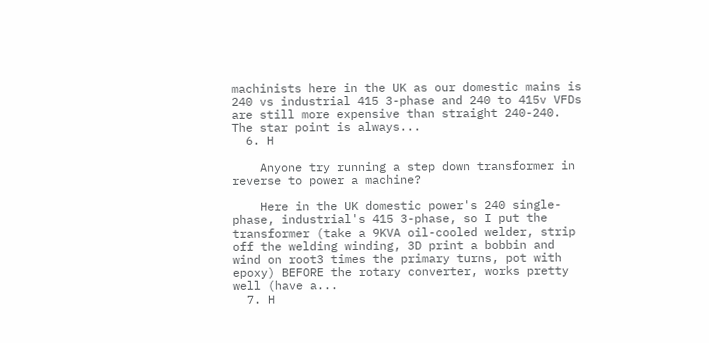machinists here in the UK as our domestic mains is 240 vs industrial 415 3-phase and 240 to 415v VFDs are still more expensive than straight 240-240. The star point is always...
  6. H

    Anyone try running a step down transformer in reverse to power a machine?

    Here in the UK domestic power's 240 single-phase, industrial's 415 3-phase, so I put the transformer (take a 9KVA oil-cooled welder, strip off the welding winding, 3D print a bobbin and wind on root3 times the primary turns, pot with epoxy) BEFORE the rotary converter, works pretty well (have a...
  7. H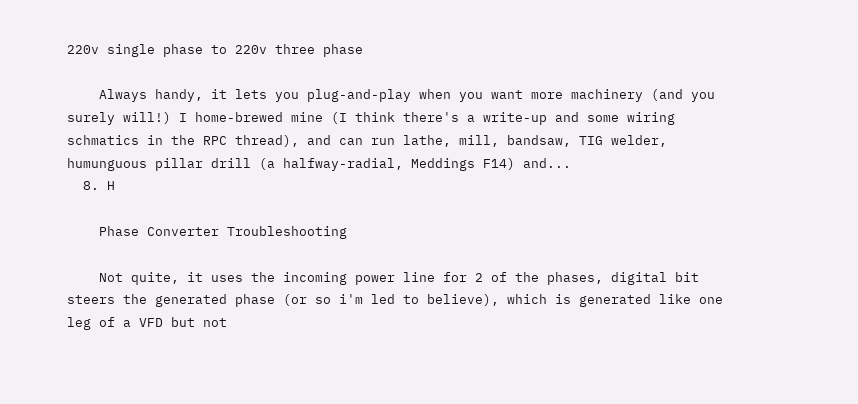220v single phase to 220v three phase

    Always handy, it lets you plug-and-play when you want more machinery (and you surely will!) I home-brewed mine (I think there's a write-up and some wiring schmatics in the RPC thread), and can run lathe, mill, bandsaw, TIG welder, humunguous pillar drill (a halfway-radial, Meddings F14) and...
  8. H

    Phase Converter Troubleshooting

    Not quite, it uses the incoming power line for 2 of the phases, digital bit steers the generated phase (or so i'm led to believe), which is generated like one leg of a VFD but not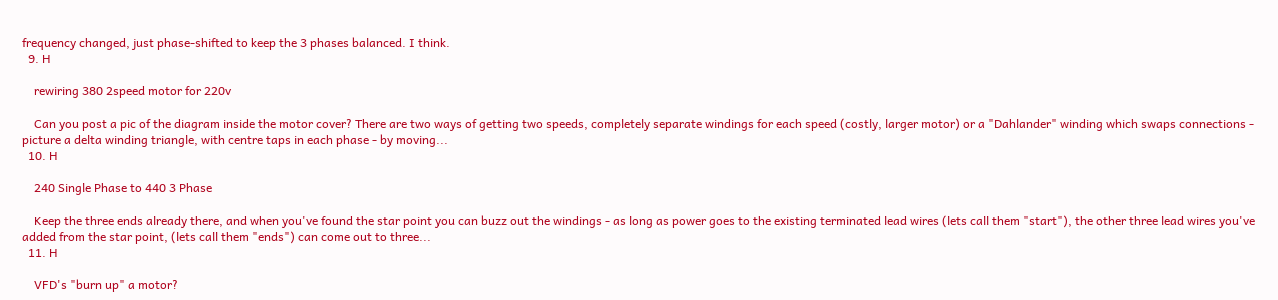frequency changed, just phase-shifted to keep the 3 phases balanced. I think.
  9. H

    rewiring 380 2speed motor for 220v

    Can you post a pic of the diagram inside the motor cover? There are two ways of getting two speeds, completely separate windings for each speed (costly, larger motor) or a "Dahlander" winding which swaps connections - picture a delta winding triangle, with centre taps in each phase - by moving...
  10. H

    240 Single Phase to 440 3 Phase

    Keep the three ends already there, and when you've found the star point you can buzz out the windings - as long as power goes to the existing terminated lead wires (lets call them "start"), the other three lead wires you've added from the star point, (lets call them "ends") can come out to three...
  11. H

    VFD's "burn up" a motor?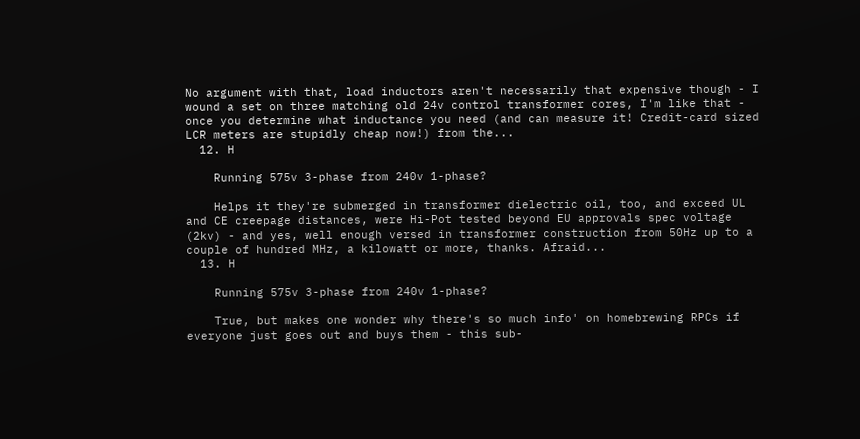No argument with that, load inductors aren't necessarily that expensive though - I wound a set on three matching old 24v control transformer cores, I'm like that - once you determine what inductance you need (and can measure it! Credit-card sized LCR meters are stupidly cheap now!) from the...
  12. H

    Running 575v 3-phase from 240v 1-phase?

    Helps it they're submerged in transformer dielectric oil, too, and exceed UL and CE creepage distances, were Hi-Pot tested beyond EU approvals spec voltage (2kv) - and yes, well enough versed in transformer construction from 50Hz up to a couple of hundred MHz, a kilowatt or more, thanks. Afraid...
  13. H

    Running 575v 3-phase from 240v 1-phase?

    True, but makes one wonder why there's so much info' on homebrewing RPCs if everyone just goes out and buys them - this sub-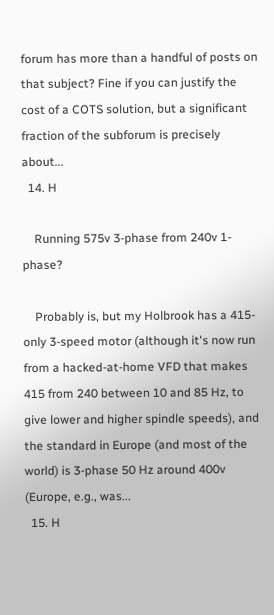forum has more than a handful of posts on that subject? Fine if you can justify the cost of a COTS solution, but a significant fraction of the subforum is precisely about...
  14. H

    Running 575v 3-phase from 240v 1-phase?

    Probably is, but my Holbrook has a 415-only 3-speed motor (although it's now run from a hacked-at-home VFD that makes 415 from 240 between 10 and 85 Hz, to give lower and higher spindle speeds), and the standard in Europe (and most of the world) is 3-phase 50 Hz around 400v (Europe, e.g., was...
  15. H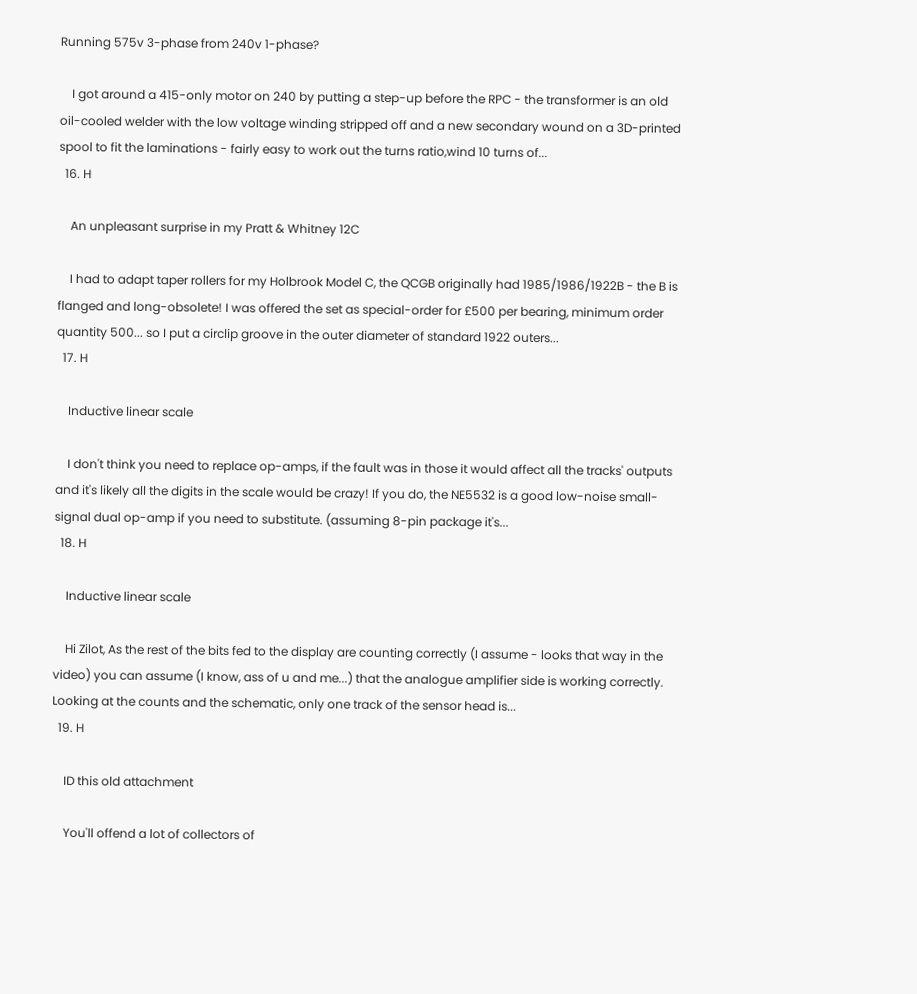Running 575v 3-phase from 240v 1-phase?

    I got around a 415-only motor on 240 by putting a step-up before the RPC - the transformer is an old oil-cooled welder with the low voltage winding stripped off and a new secondary wound on a 3D-printed spool to fit the laminations - fairly easy to work out the turns ratio,wind 10 turns of...
  16. H

    An unpleasant surprise in my Pratt & Whitney 12C

    I had to adapt taper rollers for my Holbrook Model C, the QCGB originally had 1985/1986/1922B - the B is flanged and long-obsolete! I was offered the set as special-order for £500 per bearing, minimum order quantity 500... so I put a circlip groove in the outer diameter of standard 1922 outers...
  17. H

    Inductive linear scale

    I don't think you need to replace op-amps, if the fault was in those it would affect all the tracks' outputs and it's likely all the digits in the scale would be crazy! If you do, the NE5532 is a good low-noise small-signal dual op-amp if you need to substitute. (assuming 8-pin package it's...
  18. H

    Inductive linear scale

    Hi Zilot, As the rest of the bits fed to the display are counting correctly (I assume - looks that way in the video) you can assume (I know, ass of u and me...) that the analogue amplifier side is working correctly. Looking at the counts and the schematic, only one track of the sensor head is...
  19. H

    ID this old attachment

    You'll offend a lot of collectors of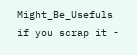Might_Be_Usefuls if you scrap it -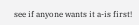see if anyone wants it a-is first!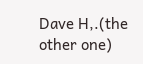Dave H,.(the other one)